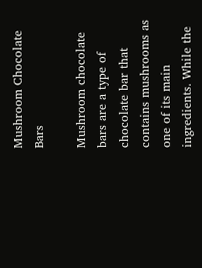Mushroom Chocolate Bars

Mushroom chocolate bars are a type of chocolate bar that contains mushrooms as one of its main ingredients. While the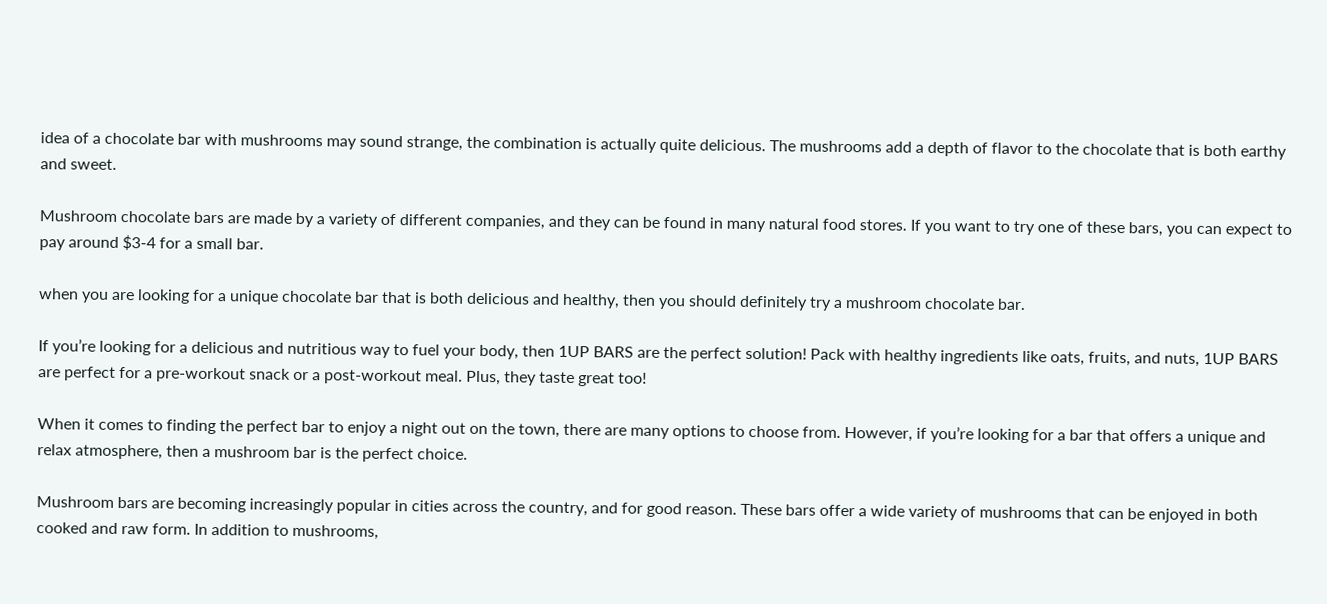idea of a chocolate bar with mushrooms may sound strange, the combination is actually quite delicious. The mushrooms add a depth of flavor to the chocolate that is both earthy and sweet.

Mushroom chocolate bars are made by a variety of different companies, and they can be found in many natural food stores. If you want to try one of these bars, you can expect to pay around $3-4 for a small bar.

when you are looking for a unique chocolate bar that is both delicious and healthy, then you should definitely try a mushroom chocolate bar.

If you’re looking for a delicious and nutritious way to fuel your body, then 1UP BARS are the perfect solution! Pack with healthy ingredients like oats, fruits, and nuts, 1UP BARS are perfect for a pre-workout snack or a post-workout meal. Plus, they taste great too!

When it comes to finding the perfect bar to enjoy a night out on the town, there are many options to choose from. However, if you’re looking for a bar that offers a unique and relax atmosphere, then a mushroom bar is the perfect choice.

Mushroom bars are becoming increasingly popular in cities across the country, and for good reason. These bars offer a wide variety of mushrooms that can be enjoyed in both cooked and raw form. In addition to mushrooms,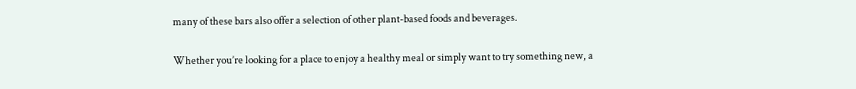many of these bars also offer a selection of other plant-based foods and beverages.

Whether you’re looking for a place to enjoy a healthy meal or simply want to try something new, a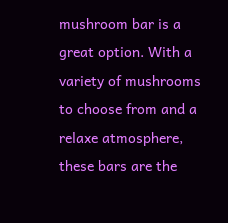mushroom bar is a great option. With a variety of mushrooms to choose from and a relaxe atmosphere, these bars are the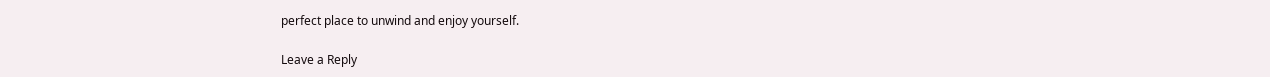perfect place to unwind and enjoy yourself.

Leave a Reply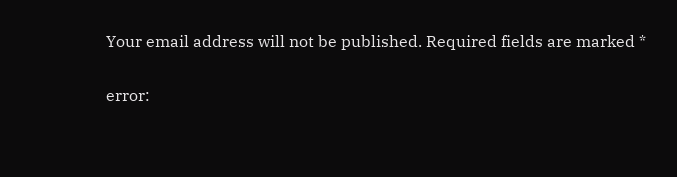Your email address will not be published. Required fields are marked *

error: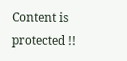Content is protected !!